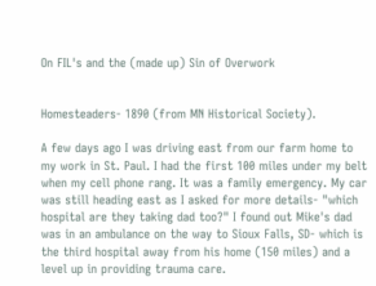On FIL's and the (made up) Sin of Overwork


Homesteaders- 1890 (from MN Historical Society).

A few days ago I was driving east from our farm home to my work in St. Paul. I had the first 100 miles under my belt when my cell phone rang. It was a family emergency. My car was still heading east as I asked for more details- "which hospital are they taking dad too?" I found out Mike's dad was in an ambulance on the way to Sioux Falls, SD- which is the third hospital away from his home (150 miles) and a level up in providing trauma care.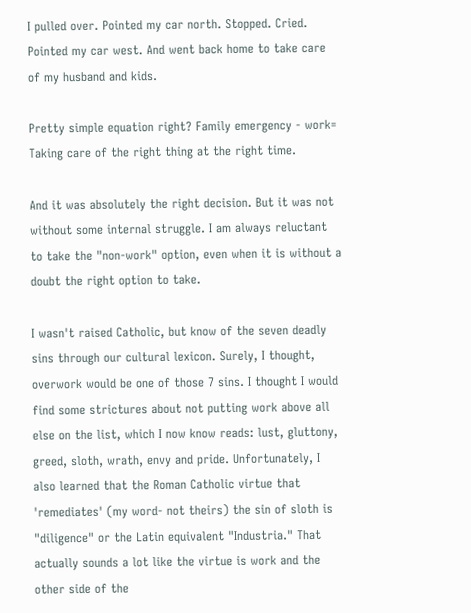I pulled over. Pointed my car north. Stopped. Cried. Pointed my car west. And went back home to take care of my husband and kids.

Pretty simple equation right? Family emergency - work= Taking care of the right thing at the right time.

And it was absolutely the right decision. But it was not without some internal struggle. I am always reluctant to take the "non-work" option, even when it is without a doubt the right option to take.

I wasn't raised Catholic, but know of the seven deadly sins through our cultural lexicon. Surely, I thought, overwork would be one of those 7 sins. I thought I would find some strictures about not putting work above all else on the list, which I now know reads: lust, gluttony, greed, sloth, wrath, envy and pride. Unfortunately, I also learned that the Roman Catholic virtue that 'remediates' (my word- not theirs) the sin of sloth is "diligence" or the Latin equivalent "Industria." That actually sounds a lot like the virtue is work and the other side of the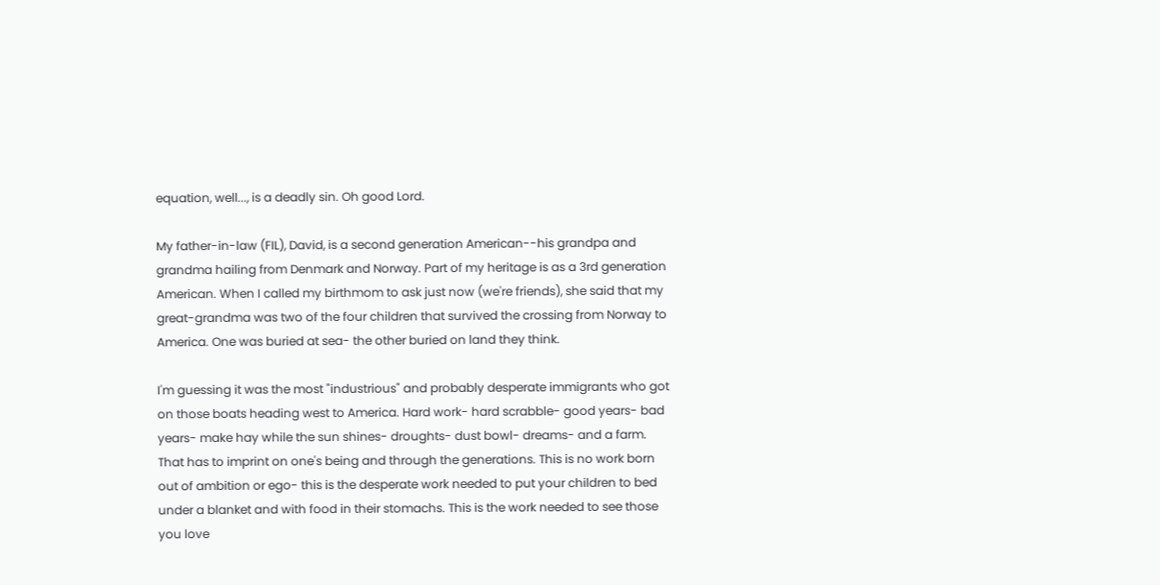equation, well..., is a deadly sin. Oh good Lord.

My father-in-law (FIL), David, is a second generation American--his grandpa and grandma hailing from Denmark and Norway. Part of my heritage is as a 3rd generation American. When I called my birthmom to ask just now (we're friends), she said that my great-grandma was two of the four children that survived the crossing from Norway to America. One was buried at sea- the other buried on land they think.

I'm guessing it was the most "industrious" and probably desperate immigrants who got on those boats heading west to America. Hard work- hard scrabble- good years- bad years- make hay while the sun shines- droughts- dust bowl- dreams- and a farm. That has to imprint on one's being and through the generations. This is no work born out of ambition or ego- this is the desperate work needed to put your children to bed under a blanket and with food in their stomachs. This is the work needed to see those you love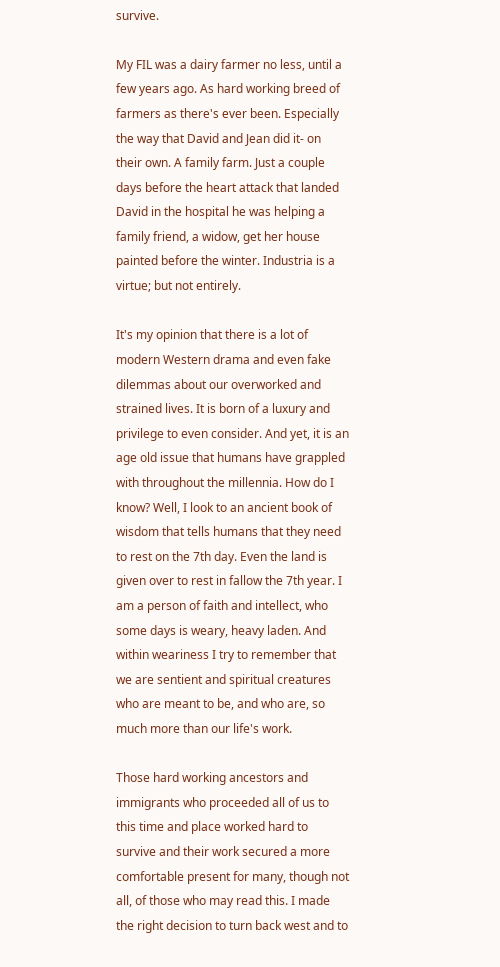survive.

My FIL was a dairy farmer no less, until a few years ago. As hard working breed of farmers as there's ever been. Especially the way that David and Jean did it- on their own. A family farm. Just a couple days before the heart attack that landed David in the hospital he was helping a family friend, a widow, get her house painted before the winter. Industria is a virtue; but not entirely.

It's my opinion that there is a lot of modern Western drama and even fake dilemmas about our overworked and strained lives. It is born of a luxury and privilege to even consider. And yet, it is an age old issue that humans have grappled with throughout the millennia. How do I know? Well, I look to an ancient book of wisdom that tells humans that they need to rest on the 7th day. Even the land is given over to rest in fallow the 7th year. I am a person of faith and intellect, who some days is weary, heavy laden. And within weariness I try to remember that we are sentient and spiritual creatures who are meant to be, and who are, so much more than our life's work.

Those hard working ancestors and immigrants who proceeded all of us to this time and place worked hard to survive and their work secured a more comfortable present for many, though not all, of those who may read this. I made the right decision to turn back west and to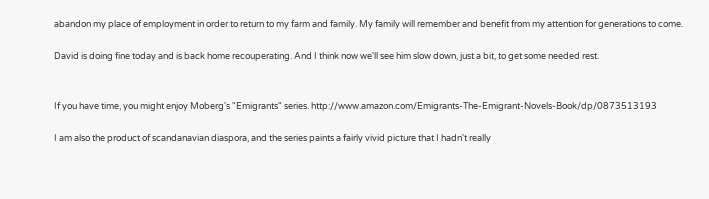abandon my place of employment in order to return to my farm and family. My family will remember and benefit from my attention for generations to come.

David is doing fine today and is back home recouperating. And I think now we'll see him slow down, just a bit, to get some needed rest.


If you have time, you might enjoy Moberg's "Emigrants" series. http://www.amazon.com/Emigrants-The-Emigrant-Novels-Book/dp/0873513193

I am also the product of scandanavian diaspora, and the series paints a fairly vivid picture that I hadn't really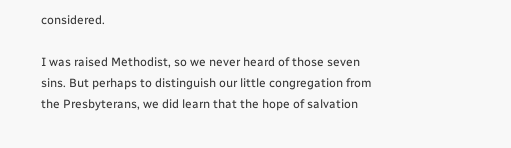considered.

I was raised Methodist, so we never heard of those seven sins. But perhaps to distinguish our little congregation from the Presbyterans, we did learn that the hope of salvation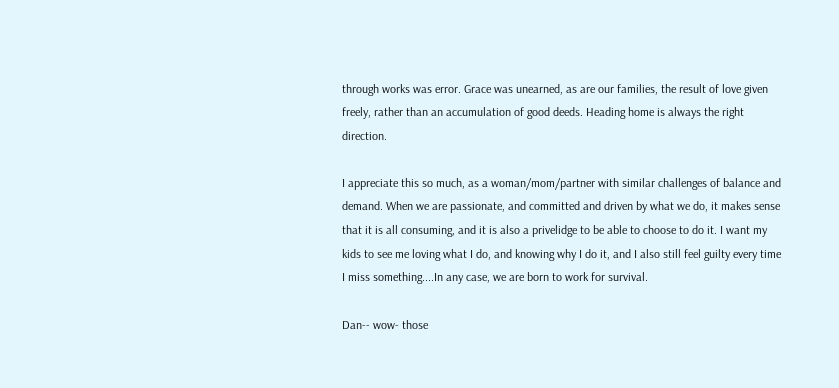through works was error. Grace was unearned, as are our families, the result of love given freely, rather than an accumulation of good deeds. Heading home is always the right direction.

I appreciate this so much, as a woman/mom/partner with similar challenges of balance and demand. When we are passionate, and committed and driven by what we do, it makes sense that it is all consuming, and it is also a privelidge to be able to choose to do it. I want my kids to see me loving what I do, and knowing why I do it, and I also still feel guilty every time I miss something....In any case, we are born to work for survival.

Dan-- wow- those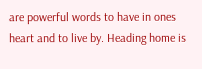are powerful words to have in ones heart and to live by. Heading home is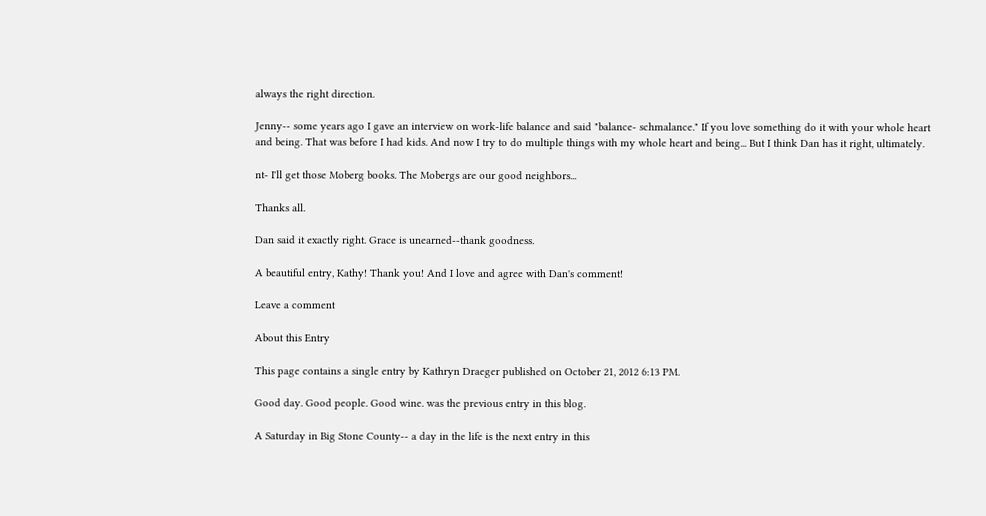always the right direction.

Jenny-- some years ago I gave an interview on work-life balance and said "balance- schmalance." If you love something do it with your whole heart and being. That was before I had kids. And now I try to do multiple things with my whole heart and being... But I think Dan has it right, ultimately.

nt- I'll get those Moberg books. The Mobergs are our good neighbors...

Thanks all.

Dan said it exactly right. Grace is unearned--thank goodness.

A beautiful entry, Kathy! Thank you! And I love and agree with Dan's comment!

Leave a comment

About this Entry

This page contains a single entry by Kathryn Draeger published on October 21, 2012 6:13 PM.

Good day. Good people. Good wine. was the previous entry in this blog.

A Saturday in Big Stone County-- a day in the life is the next entry in this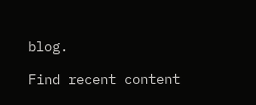blog.

Find recent content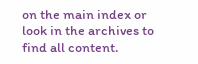on the main index or look in the archives to find all content.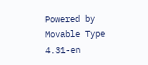Powered by Movable Type 4.31-en